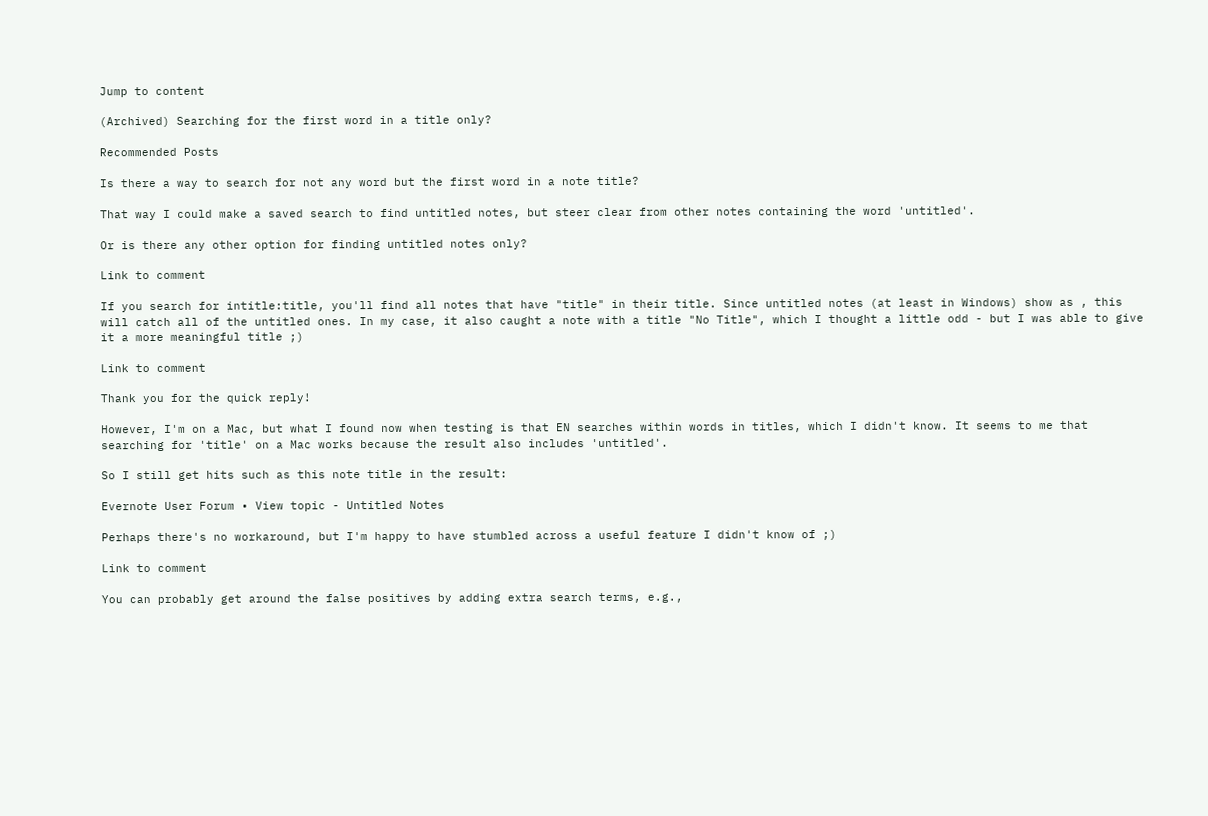Jump to content

(Archived) Searching for the first word in a title only?

Recommended Posts

Is there a way to search for not any word but the first word in a note title?

That way I could make a saved search to find untitled notes, but steer clear from other notes containing the word 'untitled'.

Or is there any other option for finding untitled notes only?

Link to comment

If you search for intitle:title, you'll find all notes that have "title" in their title. Since untitled notes (at least in Windows) show as , this will catch all of the untitled ones. In my case, it also caught a note with a title "No Title", which I thought a little odd - but I was able to give it a more meaningful title ;)

Link to comment

Thank you for the quick reply!

However, I'm on a Mac, but what I found now when testing is that EN searches within words in titles, which I didn't know. It seems to me that searching for 'title' on a Mac works because the result also includes 'untitled'.

So I still get hits such as this note title in the result:

Evernote User Forum • View topic - Untitled Notes

Perhaps there's no workaround, but I'm happy to have stumbled across a useful feature I didn't know of ;)

Link to comment

You can probably get around the false positives by adding extra search terms, e.g.,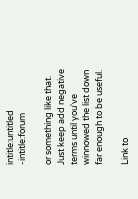intitle:untitled -intitle:forum

or something like that. Just keep add negative terms until you've winnowed the list down far enough to be useful.

Link to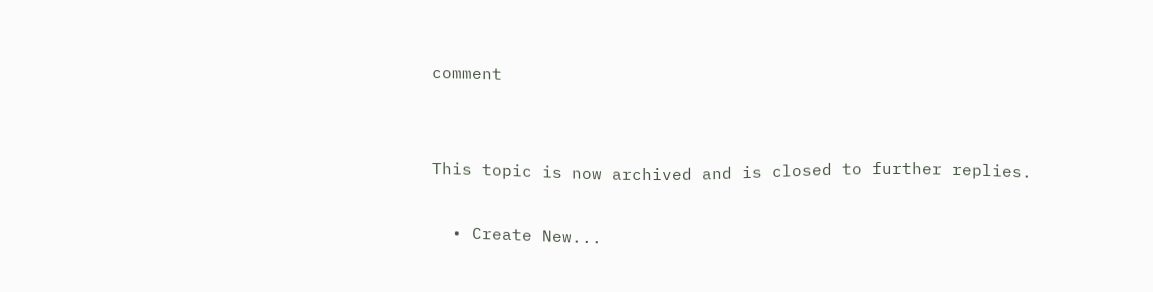comment


This topic is now archived and is closed to further replies.

  • Create New...